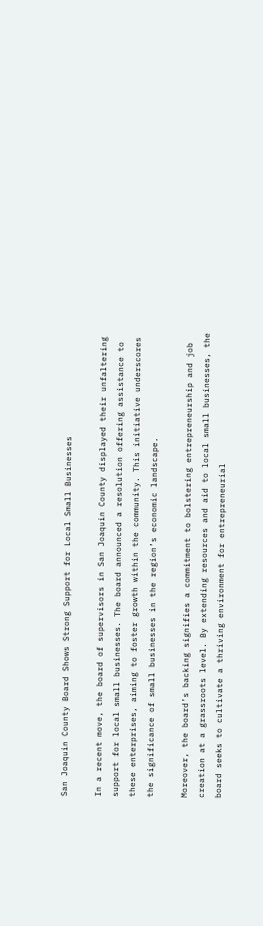San Joaquin County Board Shows Strong Support for Local Small Businesses

In a recent move, the board of supervisors in San Joaquin County displayed their unfaltering support for local small businesses. The board announced a resolution offering assistance to these enterprises, aiming to foster growth within the community. This initiative underscores the significance of small businesses in the region’s economic landscape.

Moreover, the board’s backing signifies a commitment to bolstering entrepreneurship and job creation at a grassroots level. By extending resources and aid to local small businesses, the board seeks to cultivate a thriving environment for entrepreneurial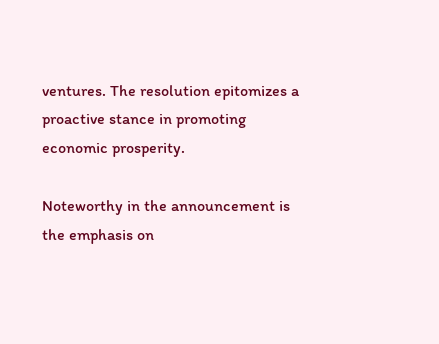ventures. The resolution epitomizes a proactive stance in promoting economic prosperity.

Noteworthy in the announcement is the emphasis on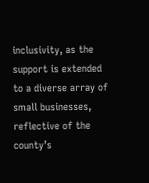inclusivity, as the support is extended to a diverse array of small businesses, reflective of the county’s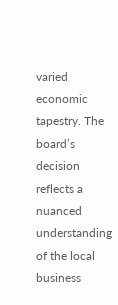varied economic tapestry. The board’s decision reflects a nuanced understanding of the local business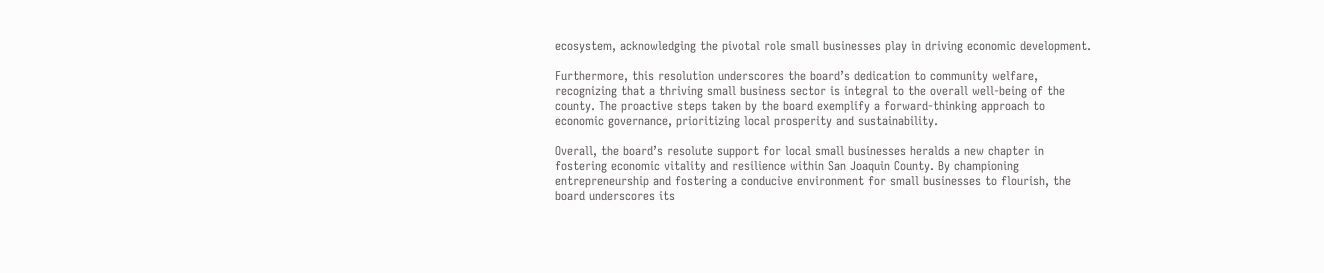ecosystem, acknowledging the pivotal role small businesses play in driving economic development.

Furthermore, this resolution underscores the board’s dedication to community welfare, recognizing that a thriving small business sector is integral to the overall well-being of the county. The proactive steps taken by the board exemplify a forward-thinking approach to economic governance, prioritizing local prosperity and sustainability.

Overall, the board’s resolute support for local small businesses heralds a new chapter in fostering economic vitality and resilience within San Joaquin County. By championing entrepreneurship and fostering a conducive environment for small businesses to flourish, the board underscores its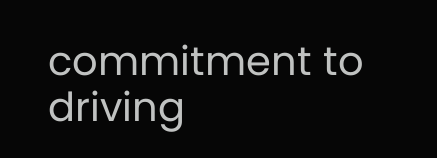commitment to driving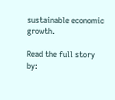sustainable economic growth.

Read the full story by: